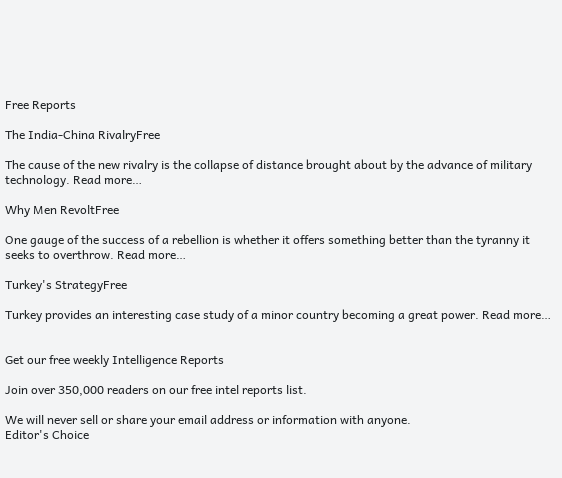Free Reports

The India-China RivalryFree

The cause of the new rivalry is the collapse of distance brought about by the advance of military technology. Read more…

Why Men RevoltFree

One gauge of the success of a rebellion is whether it offers something better than the tyranny it seeks to overthrow. Read more…

Turkey's StrategyFree

Turkey provides an interesting case study of a minor country becoming a great power. Read more…


Get our free weekly Intelligence Reports

Join over 350,000 readers on our free intel reports list.

We will never sell or share your email address or information with anyone.
Editor's Choice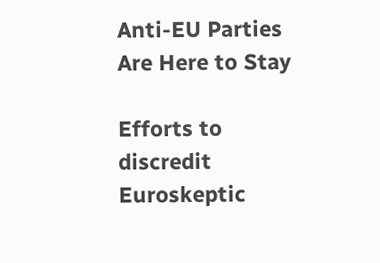Anti-EU Parties Are Here to Stay

Efforts to discredit Euroskeptic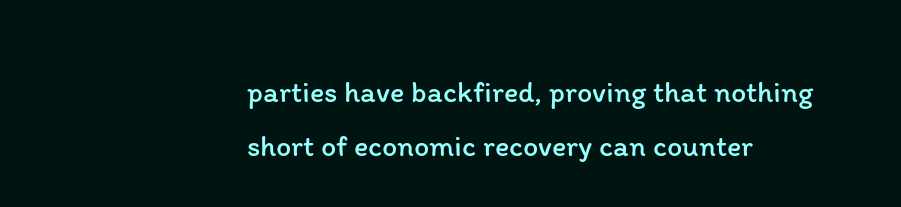parties have backfired, proving that nothing short of economic recovery can counter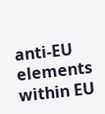anti-EU elements within EU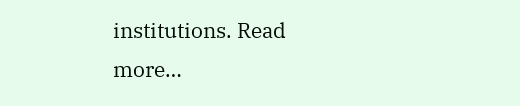institutions. Read more…